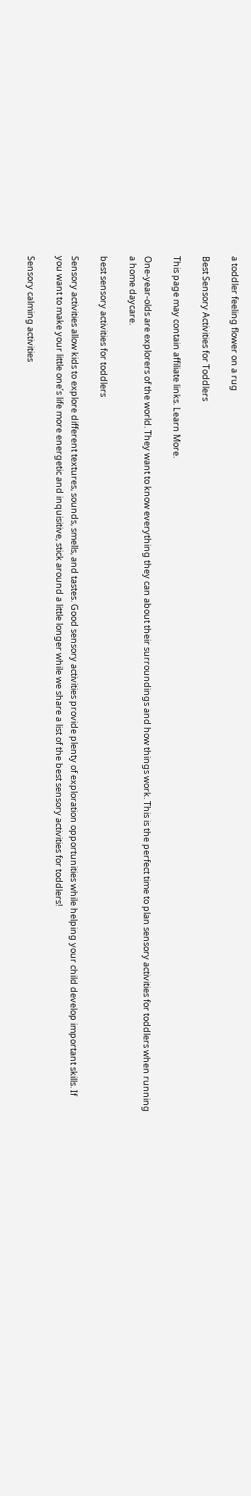a toddler feeling flower on a rug

Best Sensory Activities for Toddlers

This page may contain affiliate links. Learn More.

One-year-olds are explorers of the world. They want to know everything they can about their surroundings and how things work. This is the perfect time to plan sensory activities for toddlers when running a home daycare.

best sensory activities for toddlers

Sensory activities allow kids to explore different textures, sounds, smells, and tastes. Good sensory activities provide plenty of exploration opportunities while helping your child develop important skills. If you want to make your little one’s life more energetic and inquisitive, stick around a little longer while we share a list of the best sensory activities for toddlers!

Sensory calming activities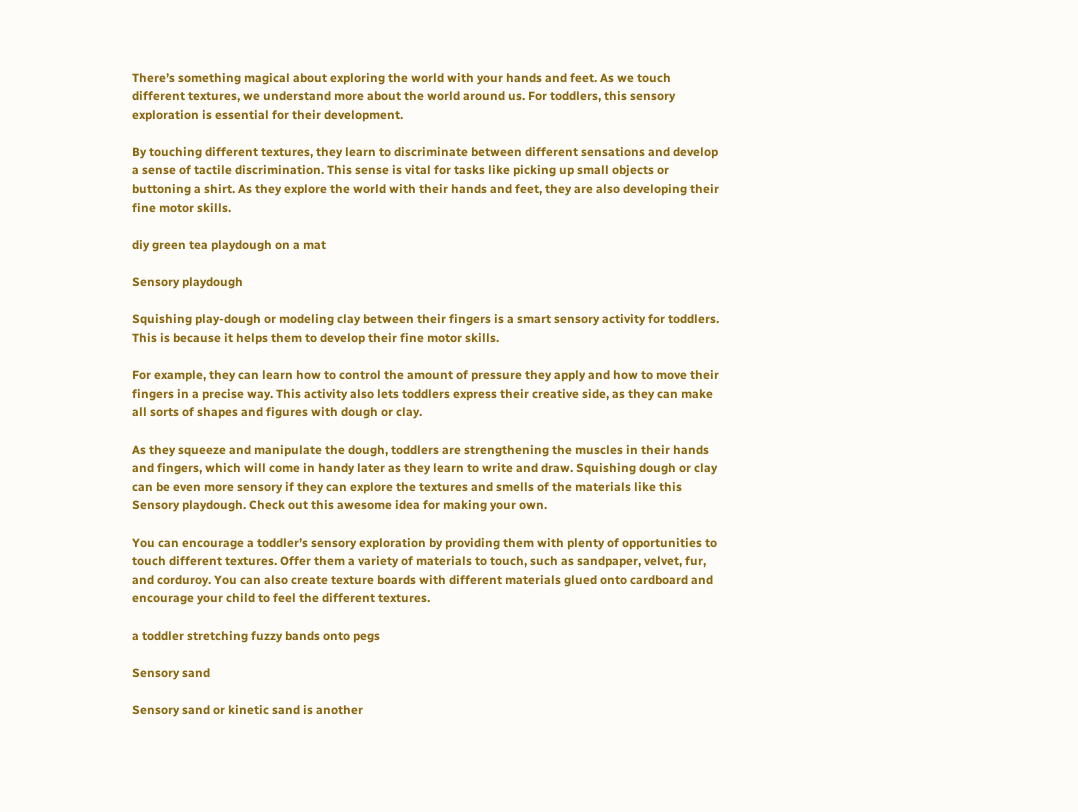There’s something magical about exploring the world with your hands and feet. As we touch different textures, we understand more about the world around us. For toddlers, this sensory exploration is essential for their development.

By touching different textures, they learn to discriminate between different sensations and develop a sense of tactile discrimination. This sense is vital for tasks like picking up small objects or buttoning a shirt. As they explore the world with their hands and feet, they are also developing their fine motor skills.

diy green tea playdough on a mat

Sensory playdough

Squishing play-dough or modeling clay between their fingers is a smart sensory activity for toddlers. This is because it helps them to develop their fine motor skills.

For example, they can learn how to control the amount of pressure they apply and how to move their fingers in a precise way. This activity also lets toddlers express their creative side, as they can make all sorts of shapes and figures with dough or clay.

As they squeeze and manipulate the dough, toddlers are strengthening the muscles in their hands and fingers, which will come in handy later as they learn to write and draw. Squishing dough or clay can be even more sensory if they can explore the textures and smells of the materials like this Sensory playdough. Check out this awesome idea for making your own.

You can encourage a toddler’s sensory exploration by providing them with plenty of opportunities to touch different textures. Offer them a variety of materials to touch, such as sandpaper, velvet, fur, and corduroy. You can also create texture boards with different materials glued onto cardboard and encourage your child to feel the different textures.

a toddler stretching fuzzy bands onto pegs

Sensory sand

Sensory sand or kinetic sand is another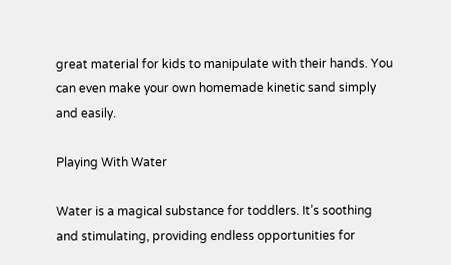great material for kids to manipulate with their hands. You can even make your own homemade kinetic sand simply and easily.

Playing With Water

Water is a magical substance for toddlers. It’s soothing and stimulating, providing endless opportunities for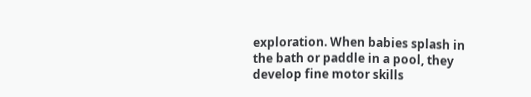exploration. When babies splash in the bath or paddle in a pool, they develop fine motor skills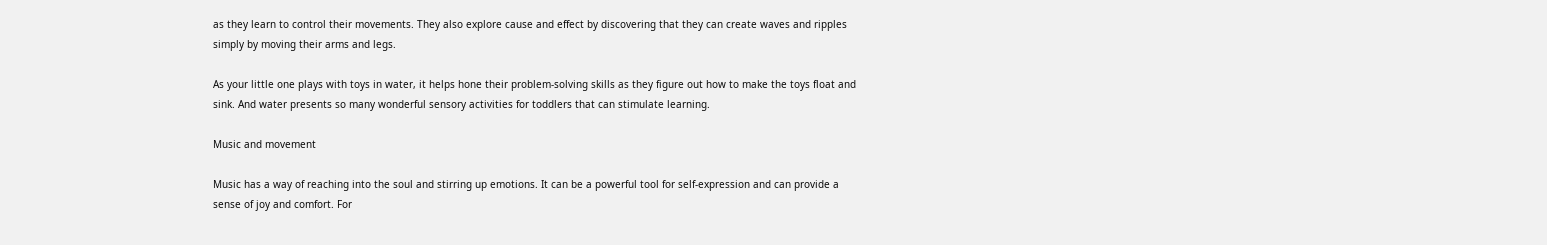as they learn to control their movements. They also explore cause and effect by discovering that they can create waves and ripples simply by moving their arms and legs.

As your little one plays with toys in water, it helps hone their problem-solving skills as they figure out how to make the toys float and sink. And water presents so many wonderful sensory activities for toddlers that can stimulate learning.

Music and movement

Music has a way of reaching into the soul and stirring up emotions. It can be a powerful tool for self-expression and can provide a sense of joy and comfort. For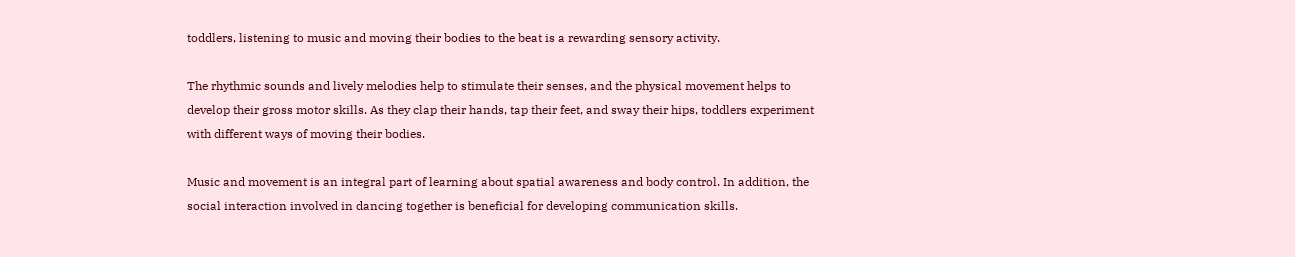toddlers, listening to music and moving their bodies to the beat is a rewarding sensory activity.

The rhythmic sounds and lively melodies help to stimulate their senses, and the physical movement helps to develop their gross motor skills. As they clap their hands, tap their feet, and sway their hips, toddlers experiment with different ways of moving their bodies.

Music and movement is an integral part of learning about spatial awareness and body control. In addition, the social interaction involved in dancing together is beneficial for developing communication skills.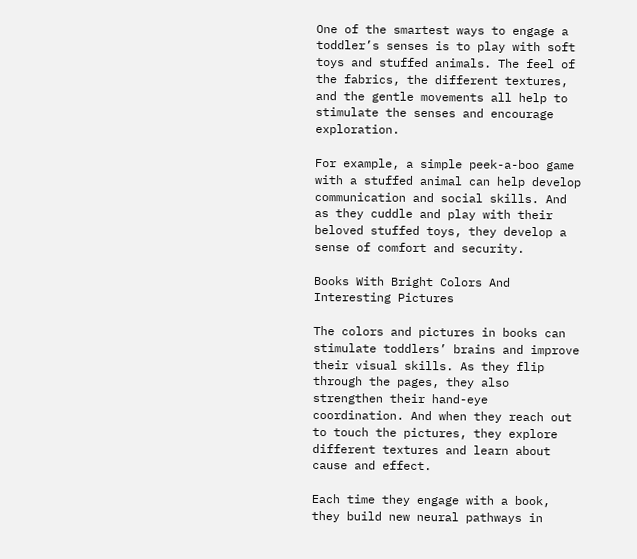One of the smartest ways to engage a toddler’s senses is to play with soft toys and stuffed animals. The feel of the fabrics, the different textures, and the gentle movements all help to stimulate the senses and encourage exploration.

For example, a simple peek-a-boo game with a stuffed animal can help develop communication and social skills. And as they cuddle and play with their beloved stuffed toys, they develop a sense of comfort and security.

Books With Bright Colors And Interesting Pictures

The colors and pictures in books can stimulate toddlers’ brains and improve their visual skills. As they flip through the pages, they also strengthen their hand-eye coordination. And when they reach out to touch the pictures, they explore different textures and learn about cause and effect.

Each time they engage with a book, they build new neural pathways in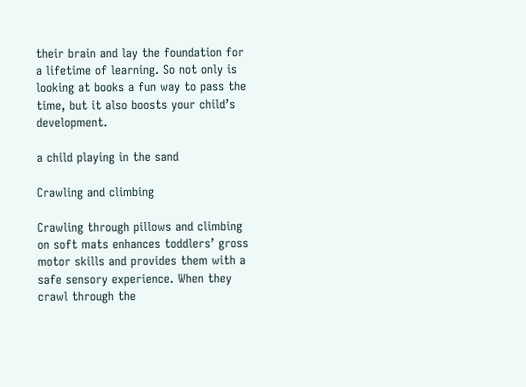their brain and lay the foundation for a lifetime of learning. So not only is looking at books a fun way to pass the time, but it also boosts your child’s development.

a child playing in the sand

Crawling and climbing

Crawling through pillows and climbing on soft mats enhances toddlers’ gross motor skills and provides them with a safe sensory experience. When they crawl through the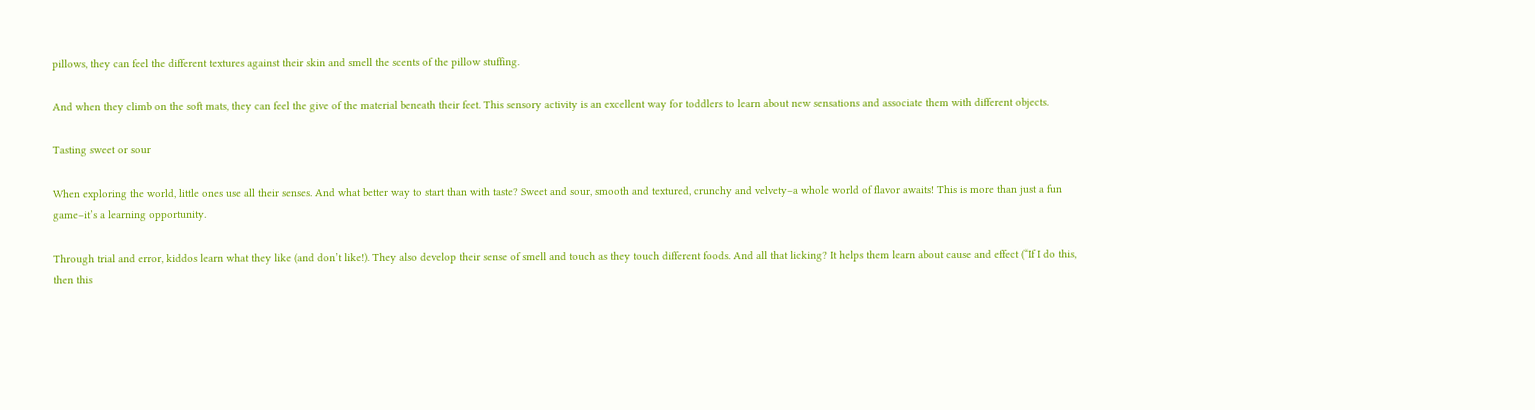pillows, they can feel the different textures against their skin and smell the scents of the pillow stuffing.

And when they climb on the soft mats, they can feel the give of the material beneath their feet. This sensory activity is an excellent way for toddlers to learn about new sensations and associate them with different objects.

Tasting sweet or sour

When exploring the world, little ones use all their senses. And what better way to start than with taste? Sweet and sour, smooth and textured, crunchy and velvety–a whole world of flavor awaits! This is more than just a fun game–it’s a learning opportunity.

Through trial and error, kiddos learn what they like (and don’t like!). They also develop their sense of smell and touch as they touch different foods. And all that licking? It helps them learn about cause and effect (“If I do this, then this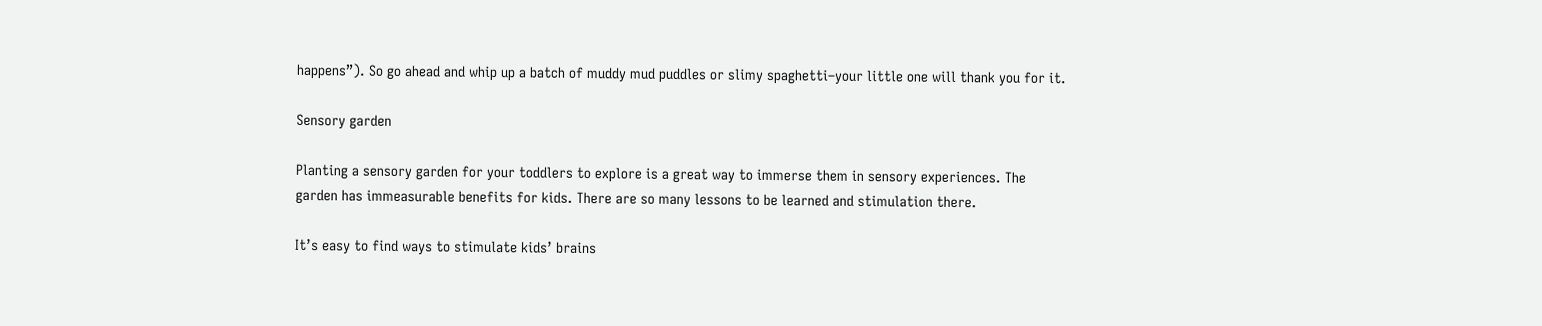happens”). So go ahead and whip up a batch of muddy mud puddles or slimy spaghetti–your little one will thank you for it.

Sensory garden

Planting a sensory garden for your toddlers to explore is a great way to immerse them in sensory experiences. The garden has immeasurable benefits for kids. There are so many lessons to be learned and stimulation there.

It’s easy to find ways to stimulate kids’ brains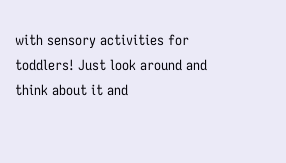with sensory activities for toddlers! Just look around and think about it and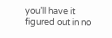you’ll have it figured out in no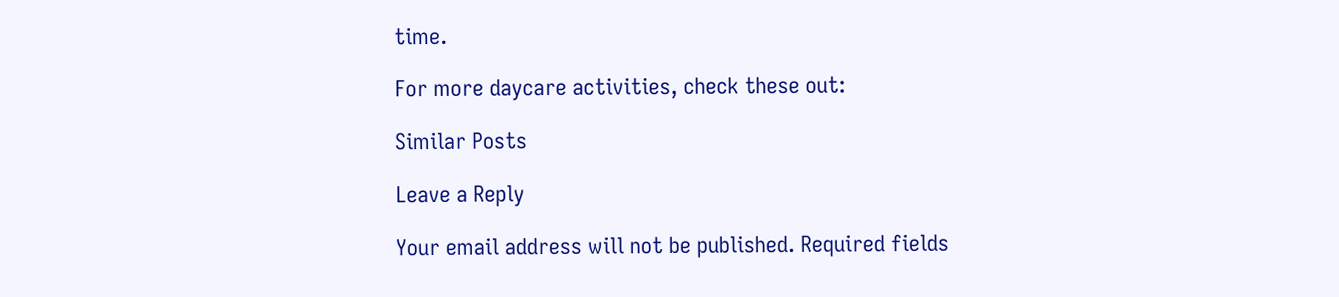time.

For more daycare activities, check these out:

Similar Posts

Leave a Reply

Your email address will not be published. Required fields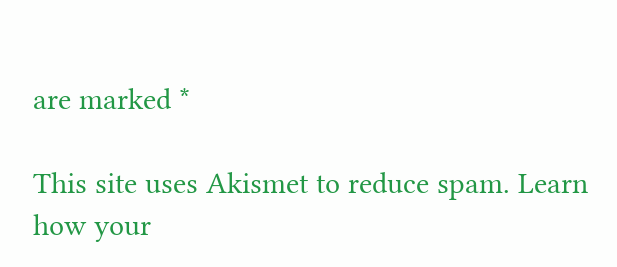are marked *

This site uses Akismet to reduce spam. Learn how your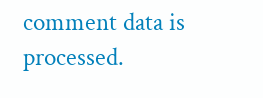comment data is processed.